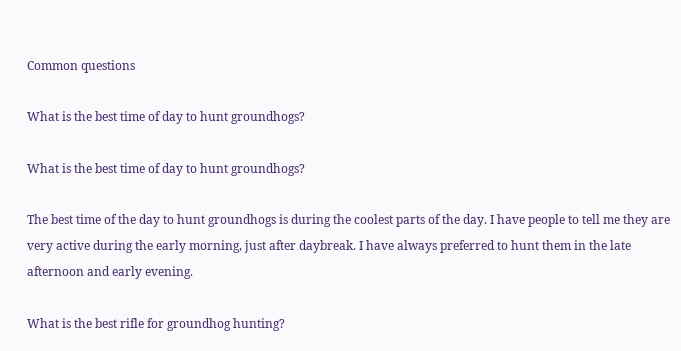Common questions

What is the best time of day to hunt groundhogs?

What is the best time of day to hunt groundhogs?

The best time of the day to hunt groundhogs is during the coolest parts of the day. I have people to tell me they are very active during the early morning, just after daybreak. I have always preferred to hunt them in the late afternoon and early evening.

What is the best rifle for groundhog hunting?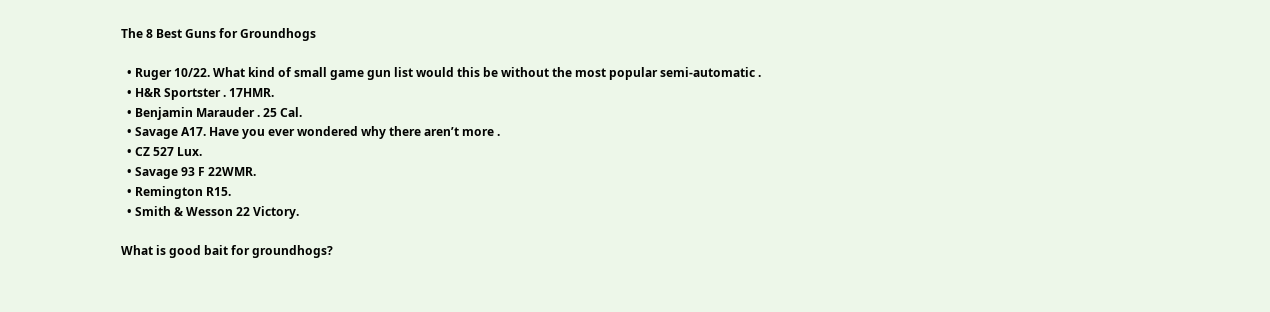The 8 Best Guns for Groundhogs

  • Ruger 10/22. What kind of small game gun list would this be without the most popular semi-automatic .
  • H&R Sportster . 17HMR.
  • Benjamin Marauder . 25 Cal.
  • Savage A17. Have you ever wondered why there aren’t more .
  • CZ 527 Lux.
  • Savage 93 F 22WMR.
  • Remington R15.
  • Smith & Wesson 22 Victory.

What is good bait for groundhogs?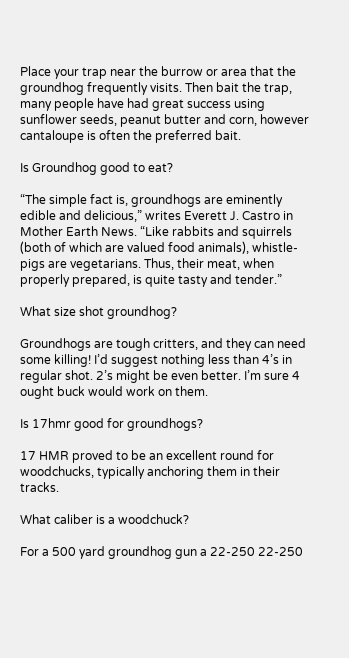Place your trap near the burrow or area that the groundhog frequently visits. Then bait the trap, many people have had great success using sunflower seeds, peanut butter and corn, however cantaloupe is often the preferred bait.

Is Groundhog good to eat?

“The simple fact is, groundhogs are eminently edible and delicious,” writes Everett J. Castro in Mother Earth News. “Like rabbits and squirrels (both of which are valued food animals), whistle-pigs are vegetarians. Thus, their meat, when properly prepared, is quite tasty and tender.”

What size shot groundhog?

Groundhogs are tough critters, and they can need some killing! I’d suggest nothing less than 4’s in regular shot. 2’s might be even better. I’m sure 4 ought buck would work on them.

Is 17hmr good for groundhogs?

17 HMR proved to be an excellent round for woodchucks, typically anchoring them in their tracks.

What caliber is a woodchuck?

For a 500 yard groundhog gun a 22-250 22-250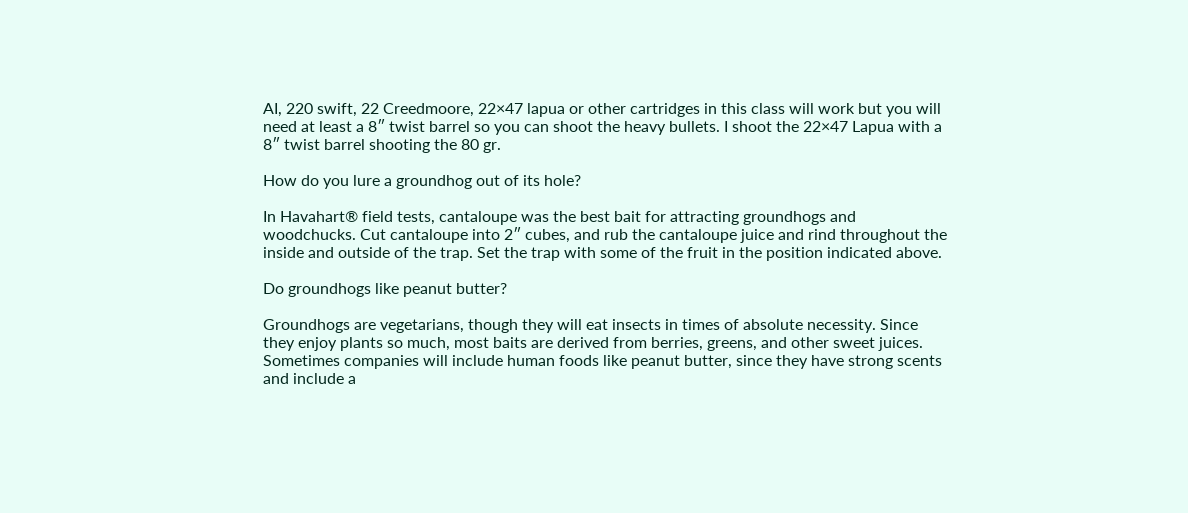AI, 220 swift, 22 Creedmoore, 22×47 lapua or other cartridges in this class will work but you will need at least a 8″ twist barrel so you can shoot the heavy bullets. I shoot the 22×47 Lapua with a 8″ twist barrel shooting the 80 gr.

How do you lure a groundhog out of its hole?

In Havahart® field tests, cantaloupe was the best bait for attracting groundhogs and woodchucks. Cut cantaloupe into 2″ cubes, and rub the cantaloupe juice and rind throughout the inside and outside of the trap. Set the trap with some of the fruit in the position indicated above.

Do groundhogs like peanut butter?

Groundhogs are vegetarians, though they will eat insects in times of absolute necessity. Since they enjoy plants so much, most baits are derived from berries, greens, and other sweet juices. Sometimes companies will include human foods like peanut butter, since they have strong scents and include a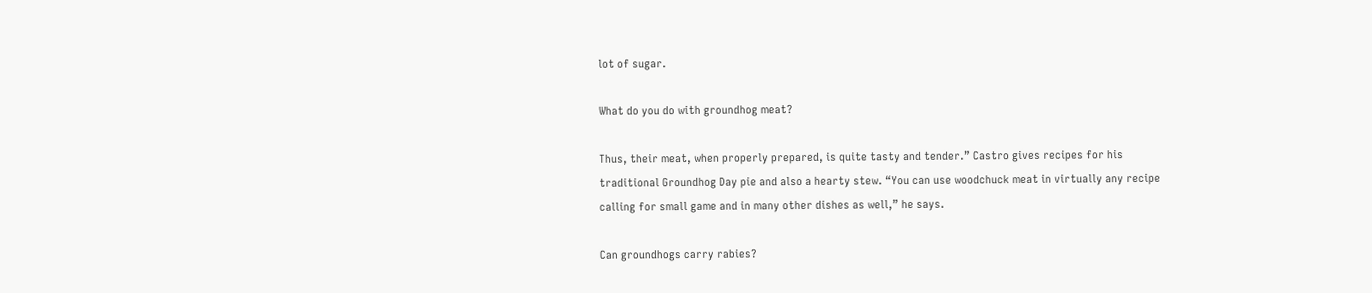lot of sugar.

What do you do with groundhog meat?

Thus, their meat, when properly prepared, is quite tasty and tender.” Castro gives recipes for his traditional Groundhog Day pie and also a hearty stew. “You can use woodchuck meat in virtually any recipe calling for small game and in many other dishes as well,” he says.

Can groundhogs carry rabies?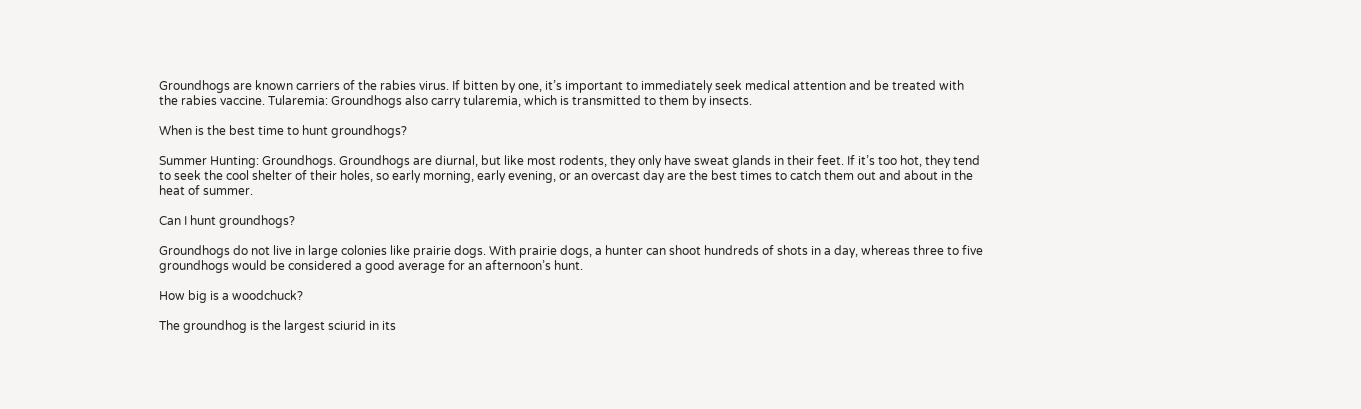Groundhogs are known carriers of the rabies virus. If bitten by one, it’s important to immediately seek medical attention and be treated with the rabies vaccine. Tularemia: Groundhogs also carry tularemia, which is transmitted to them by insects.

When is the best time to hunt groundhogs?

Summer Hunting: Groundhogs. Groundhogs are diurnal, but like most rodents, they only have sweat glands in their feet. If it’s too hot, they tend to seek the cool shelter of their holes, so early morning, early evening, or an overcast day are the best times to catch them out and about in the heat of summer.

Can I hunt groundhogs?

Groundhogs do not live in large colonies like prairie dogs. With prairie dogs, a hunter can shoot hundreds of shots in a day, whereas three to five groundhogs would be considered a good average for an afternoon’s hunt.

How big is a woodchuck?

The groundhog is the largest sciurid in its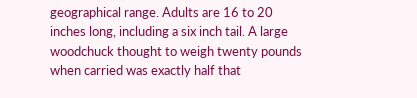geographical range. Adults are 16 to 20 inches long, including a six inch tail. A large woodchuck thought to weigh twenty pounds when carried was exactly half that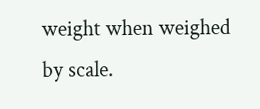weight when weighed by scale.